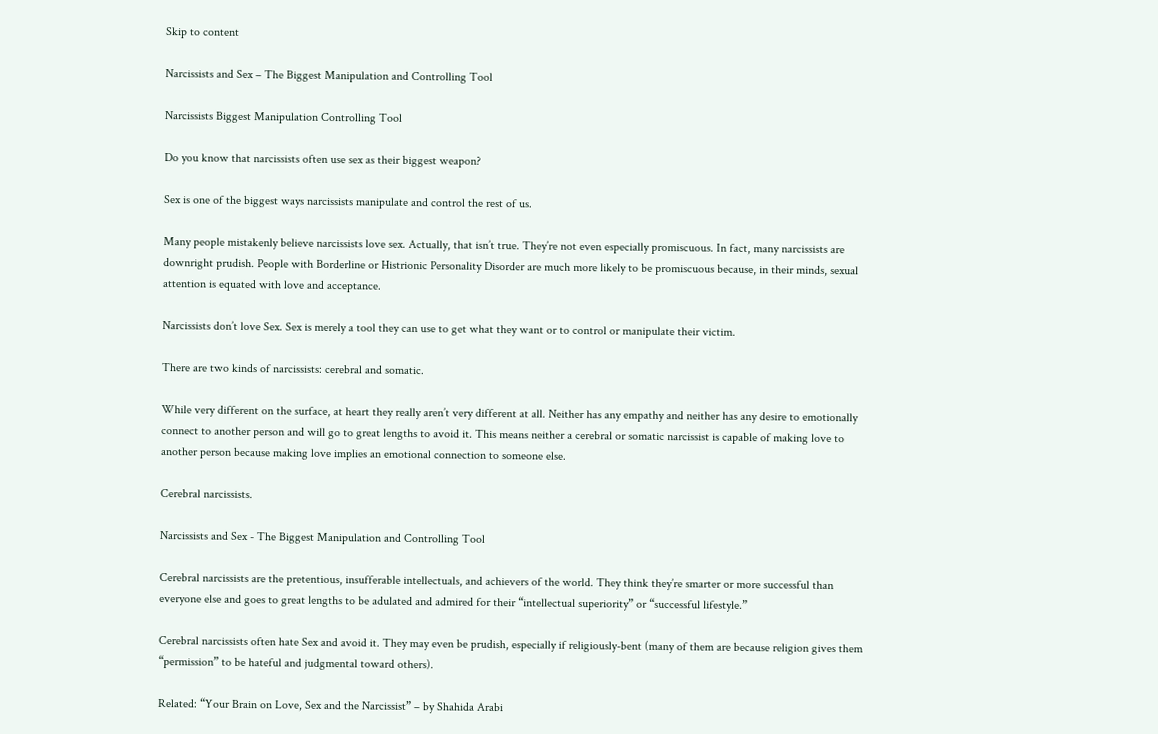Skip to content

Narcissists and Sex – The Biggest Manipulation and Controlling Tool

Narcissists Biggest Manipulation Controlling Tool

Do you know that narcissists often use sex as their biggest weapon?

Sex is one of the biggest ways narcissists manipulate and control the rest of us.

Many people mistakenly believe narcissists love sex. Actually, that isn’t true. They’re not even especially promiscuous. In fact, many narcissists are downright prudish. People with Borderline or Histrionic Personality Disorder are much more likely to be promiscuous because, in their minds, sexual attention is equated with love and acceptance.

Narcissists don’t love Sex. Sex is merely a tool they can use to get what they want or to control or manipulate their victim.

There are two kinds of narcissists: cerebral and somatic.

While very different on the surface, at heart they really aren’t very different at all. Neither has any empathy and neither has any desire to emotionally connect to another person and will go to great lengths to avoid it. This means neither a cerebral or somatic narcissist is capable of making love to another person because making love implies an emotional connection to someone else.

Cerebral narcissists.

Narcissists and Sex - The Biggest Manipulation and Controlling Tool

Cerebral narcissists are the pretentious, insufferable intellectuals, and achievers of the world. They think they’re smarter or more successful than everyone else and goes to great lengths to be adulated and admired for their “intellectual superiority” or “successful lifestyle.”

Cerebral narcissists often hate Sex and avoid it. They may even be prudish, especially if religiously-bent (many of them are because religion gives them “permission” to be hateful and judgmental toward others).

Related: “Your Brain on Love, Sex and the Narcissist” – by Shahida Arabi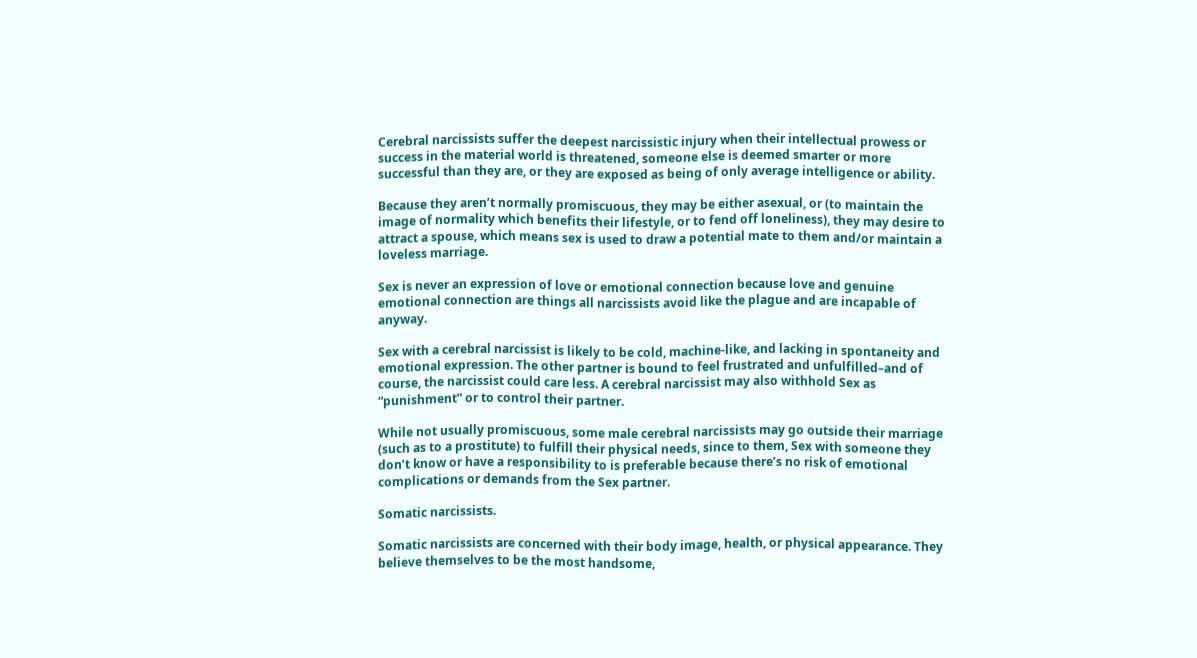Cerebral narcissists suffer the deepest narcissistic injury when their intellectual prowess or success in the material world is threatened, someone else is deemed smarter or more successful than they are, or they are exposed as being of only average intelligence or ability.

Because they aren’t normally promiscuous, they may be either asexual, or (to maintain the image of normality which benefits their lifestyle, or to fend off loneliness), they may desire to attract a spouse, which means sex is used to draw a potential mate to them and/or maintain a loveless marriage.

Sex is never an expression of love or emotional connection because love and genuine emotional connection are things all narcissists avoid like the plague and are incapable of anyway.

Sex with a cerebral narcissist is likely to be cold, machine-like, and lacking in spontaneity and emotional expression. The other partner is bound to feel frustrated and unfulfilled–and of course, the narcissist could care less. A cerebral narcissist may also withhold Sex as “punishment” or to control their partner.

While not usually promiscuous, some male cerebral narcissists may go outside their marriage (such as to a prostitute) to fulfill their physical needs, since to them, Sex with someone they don’t know or have a responsibility to is preferable because there’s no risk of emotional complications or demands from the Sex partner.

Somatic narcissists.

Somatic narcissists are concerned with their body image, health, or physical appearance. They believe themselves to be the most handsome,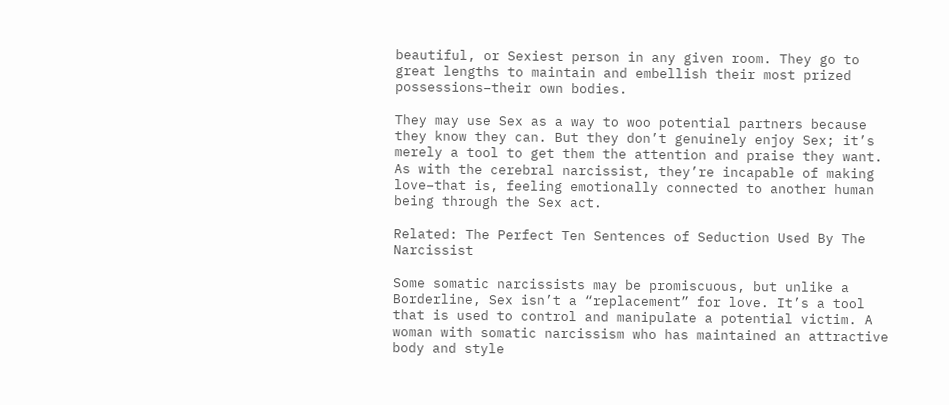beautiful, or Sexiest person in any given room. They go to great lengths to maintain and embellish their most prized possessions–their own bodies.

They may use Sex as a way to woo potential partners because they know they can. But they don’t genuinely enjoy Sex; it’s merely a tool to get them the attention and praise they want. As with the cerebral narcissist, they’re incapable of making love–that is, feeling emotionally connected to another human being through the Sex act.

Related: The Perfect Ten Sentences of Seduction Used By The Narcissist

Some somatic narcissists may be promiscuous, but unlike a Borderline, Sex isn’t a “replacement” for love. It’s a tool that is used to control and manipulate a potential victim. A woman with somatic narcissism who has maintained an attractive body and style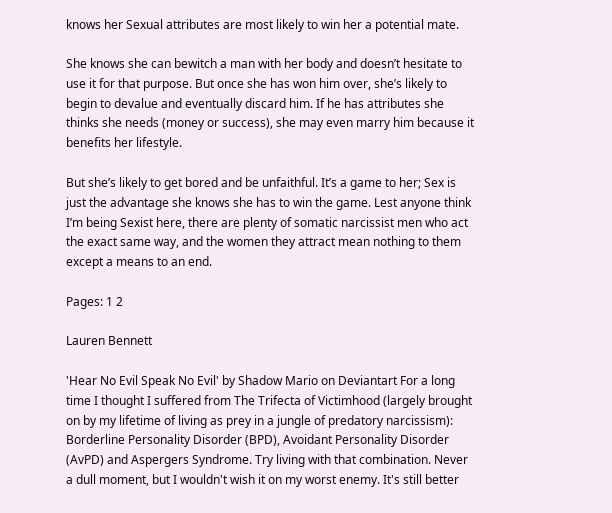knows her Sexual attributes are most likely to win her a potential mate.

She knows she can bewitch a man with her body and doesn’t hesitate to use it for that purpose. But once she has won him over, she’s likely to begin to devalue and eventually discard him. If he has attributes she thinks she needs (money or success), she may even marry him because it benefits her lifestyle.

But she’s likely to get bored and be unfaithful. It’s a game to her; Sex is just the advantage she knows she has to win the game. Lest anyone think I’m being Sexist here, there are plenty of somatic narcissist men who act the exact same way, and the women they attract mean nothing to them except a means to an end.

Pages: 1 2

Lauren Bennett

'Hear No Evil Speak No Evil' by Shadow Mario on Deviantart For a long time I thought I suffered from The Trifecta of Victimhood (largely brought on by my lifetime of living as prey in a jungle of predatory narcissism): Borderline Personality Disorder (BPD), Avoidant Personality Disorder (AvPD) and Aspergers Syndrome. Try living with that combination. Never a dull moment, but I wouldn't wish it on my worst enemy. It's still better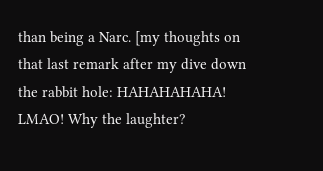than being a Narc. [my thoughts on that last remark after my dive down the rabbit hole: HAHAHAHAHA! LMAO! Why the laughter?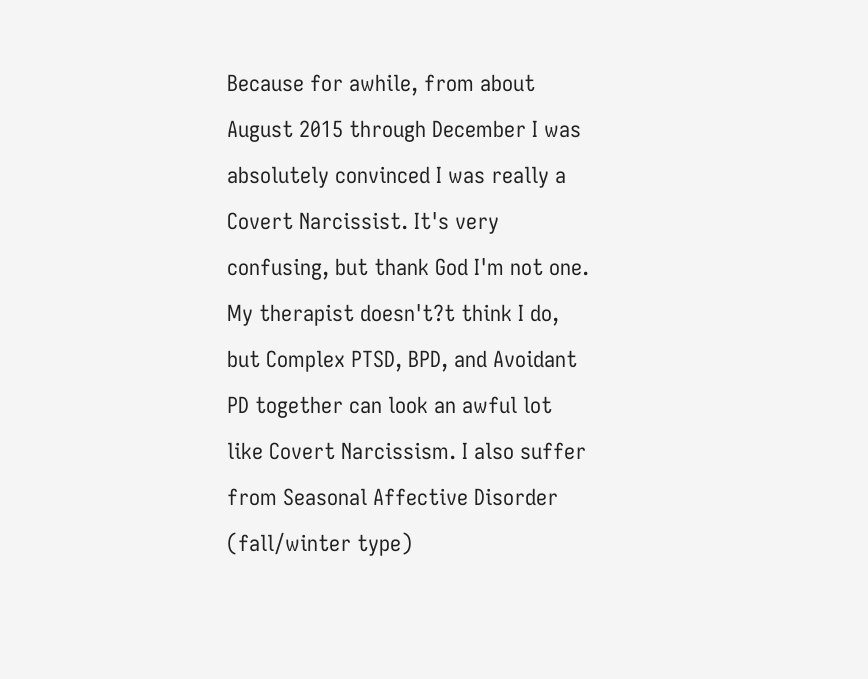Because for awhile, from about August 2015 through December I was absolutely convinced I was really a Covert Narcissist. It's very confusing, but thank God I'm not one. My therapist doesn't?t think I do, but Complex PTSD, BPD, and Avoidant PD together can look an awful lot like Covert Narcissism. I also suffer from Seasonal Affective Disorder (fall/winter type)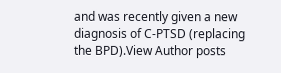and was recently given a new diagnosis of C-PTSD (replacing the BPD).View Author posts